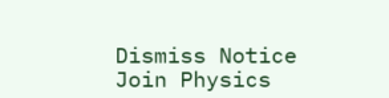Dismiss Notice
Join Physics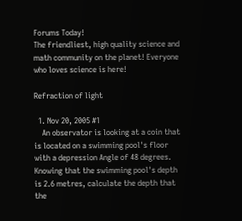Forums Today!
The friendliest, high quality science and math community on the planet! Everyone who loves science is here!

Refraction of light

  1. Nov 20, 2005 #1
    An observator is looking at a coin that is located on a swimming pool's floor with a depression Angle of 48 degrees. Knowing that the swimming pool's depth is 2.6 metres, calculate the depth that the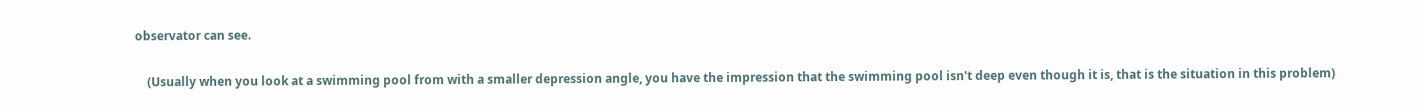observator can see.

    (Usually when you look at a swimming pool from with a smaller depression angle, you have the impression that the swimming pool isn't deep even though it is, that is the situation in this problem)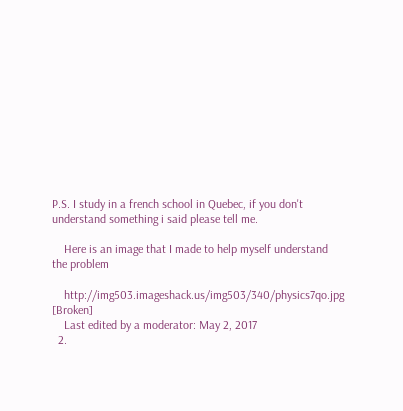P.S. I study in a french school in Quebec, if you don't understand something i said please tell me.

    Here is an image that I made to help myself understand the problem

    http://img503.imageshack.us/img503/340/physics7qo.jpg [Broken]
    Last edited by a moderator: May 2, 2017
  2.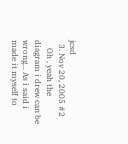jcsd
  3. Nov 20, 2005 #2
    Oh , yeah the diagram i drew can be wrong... As i said i made it myself to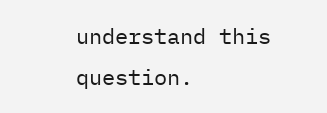understand this question.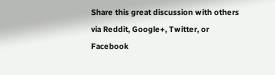Share this great discussion with others via Reddit, Google+, Twitter, or Facebook